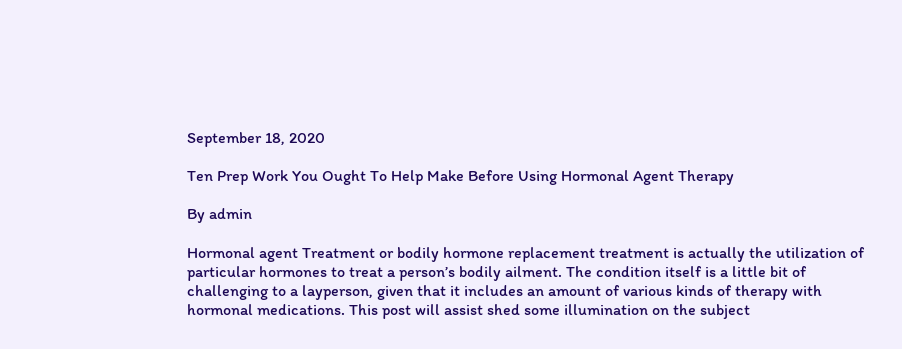September 18, 2020

Ten Prep Work You Ought To Help Make Before Using Hormonal Agent Therapy

By admin

Hormonal agent Treatment or bodily hormone replacement treatment is actually the utilization of particular hormones to treat a person’s bodily ailment. The condition itself is a little bit of challenging to a layperson, given that it includes an amount of various kinds of therapy with hormonal medications. This post will assist shed some illumination on the subject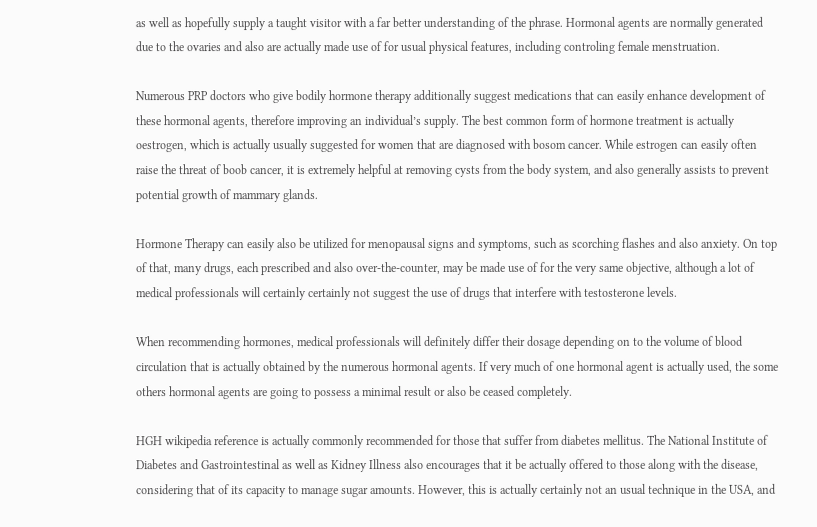as well as hopefully supply a taught visitor with a far better understanding of the phrase. Hormonal agents are normally generated due to the ovaries and also are actually made use of for usual physical features, including controling female menstruation.

Numerous PRP doctors who give bodily hormone therapy additionally suggest medications that can easily enhance development of these hormonal agents, therefore improving an individual’s supply. The best common form of hormone treatment is actually oestrogen, which is actually usually suggested for women that are diagnosed with bosom cancer. While estrogen can easily often raise the threat of boob cancer, it is extremely helpful at removing cysts from the body system, and also generally assists to prevent potential growth of mammary glands.

Hormone Therapy can easily also be utilized for menopausal signs and symptoms, such as scorching flashes and also anxiety. On top of that, many drugs, each prescribed and also over-the-counter, may be made use of for the very same objective, although a lot of medical professionals will certainly certainly not suggest the use of drugs that interfere with testosterone levels.

When recommending hormones, medical professionals will definitely differ their dosage depending on to the volume of blood circulation that is actually obtained by the numerous hormonal agents. If very much of one hormonal agent is actually used, the some others hormonal agents are going to possess a minimal result or also be ceased completely.

HGH wikipedia reference is actually commonly recommended for those that suffer from diabetes mellitus. The National Institute of Diabetes and Gastrointestinal as well as Kidney Illness also encourages that it be actually offered to those along with the disease, considering that of its capacity to manage sugar amounts. However, this is actually certainly not an usual technique in the USA, and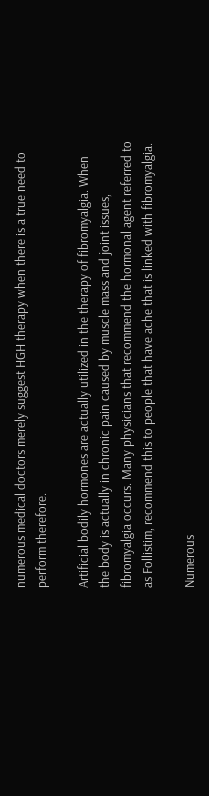numerous medical doctors merely suggest HGH therapy when there is a true need to perform therefore.

Artificial bodily hormones are actually utilized in the therapy of fibromyalgia. When the body is actually in chronic pain caused by muscle mass and joint issues, fibromyalgia occurs. Many physicians that recommend the hormonal agent referred to as Follistim, recommend this to people that have ache that is linked with fibromyalgia.

Numerous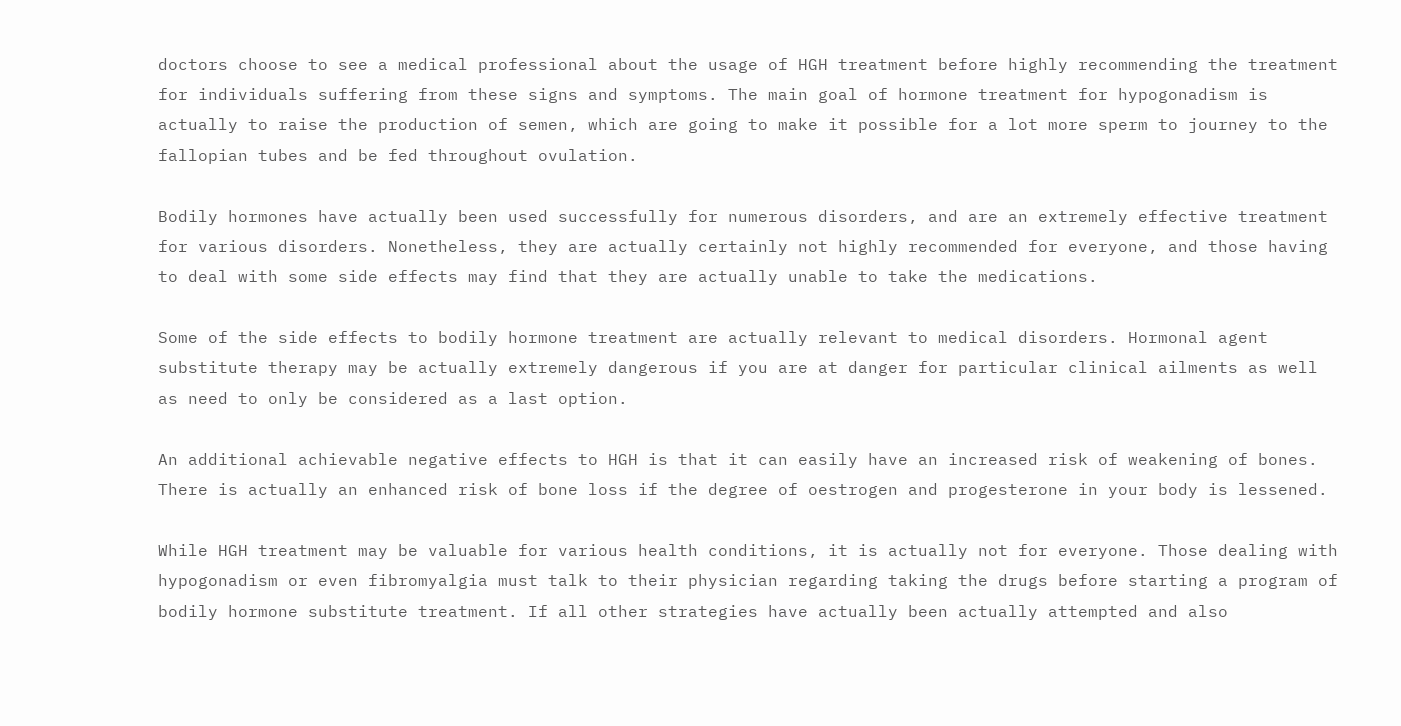doctors choose to see a medical professional about the usage of HGH treatment before highly recommending the treatment for individuals suffering from these signs and symptoms. The main goal of hormone treatment for hypogonadism is actually to raise the production of semen, which are going to make it possible for a lot more sperm to journey to the fallopian tubes and be fed throughout ovulation.

Bodily hormones have actually been used successfully for numerous disorders, and are an extremely effective treatment for various disorders. Nonetheless, they are actually certainly not highly recommended for everyone, and those having to deal with some side effects may find that they are actually unable to take the medications.

Some of the side effects to bodily hormone treatment are actually relevant to medical disorders. Hormonal agent substitute therapy may be actually extremely dangerous if you are at danger for particular clinical ailments as well as need to only be considered as a last option.

An additional achievable negative effects to HGH is that it can easily have an increased risk of weakening of bones. There is actually an enhanced risk of bone loss if the degree of oestrogen and progesterone in your body is lessened.

While HGH treatment may be valuable for various health conditions, it is actually not for everyone. Those dealing with hypogonadism or even fibromyalgia must talk to their physician regarding taking the drugs before starting a program of bodily hormone substitute treatment. If all other strategies have actually been actually attempted and also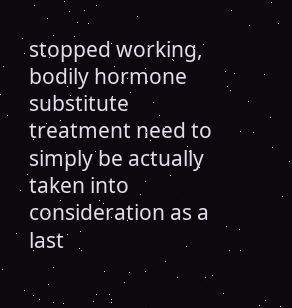stopped working, bodily hormone substitute treatment need to simply be actually taken into consideration as a last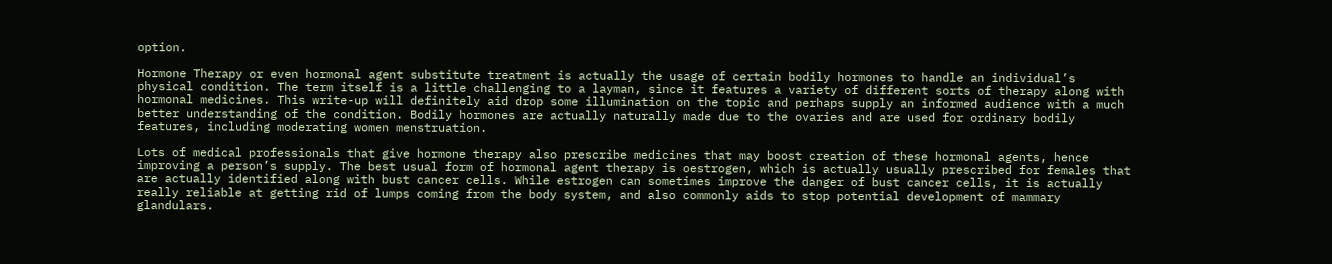option.

Hormone Therapy or even hormonal agent substitute treatment is actually the usage of certain bodily hormones to handle an individual’s physical condition. The term itself is a little challenging to a layman, since it features a variety of different sorts of therapy along with hormonal medicines. This write-up will definitely aid drop some illumination on the topic and perhaps supply an informed audience with a much better understanding of the condition. Bodily hormones are actually naturally made due to the ovaries and are used for ordinary bodily features, including moderating women menstruation.

Lots of medical professionals that give hormone therapy also prescribe medicines that may boost creation of these hormonal agents, hence improving a person’s supply. The best usual form of hormonal agent therapy is oestrogen, which is actually usually prescribed for females that are actually identified along with bust cancer cells. While estrogen can sometimes improve the danger of bust cancer cells, it is actually really reliable at getting rid of lumps coming from the body system, and also commonly aids to stop potential development of mammary glandulars.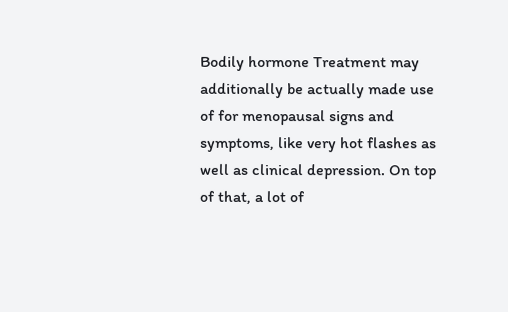Bodily hormone Treatment may additionally be actually made use of for menopausal signs and symptoms, like very hot flashes as well as clinical depression. On top of that, a lot of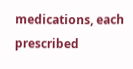medications, each prescribed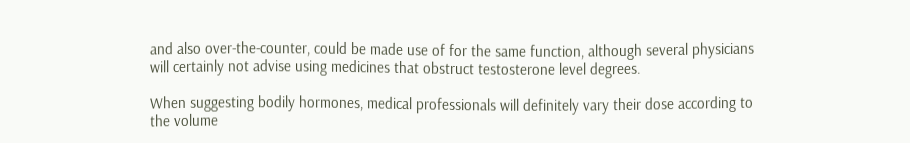and also over-the-counter, could be made use of for the same function, although several physicians will certainly not advise using medicines that obstruct testosterone level degrees.

When suggesting bodily hormones, medical professionals will definitely vary their dose according to the volume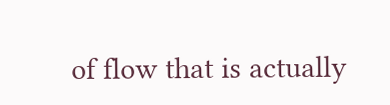of flow that is actually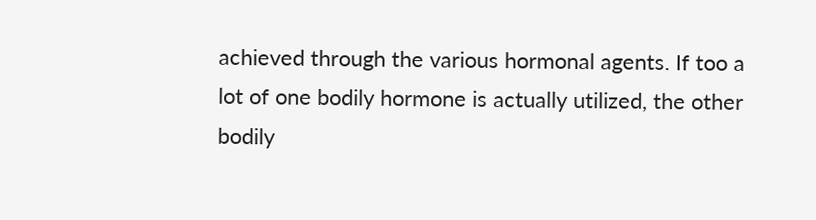achieved through the various hormonal agents. If too a lot of one bodily hormone is actually utilized, the other bodily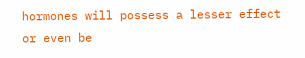hormones will possess a lesser effect or even be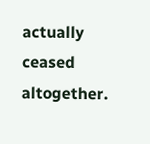actually ceased altogether.